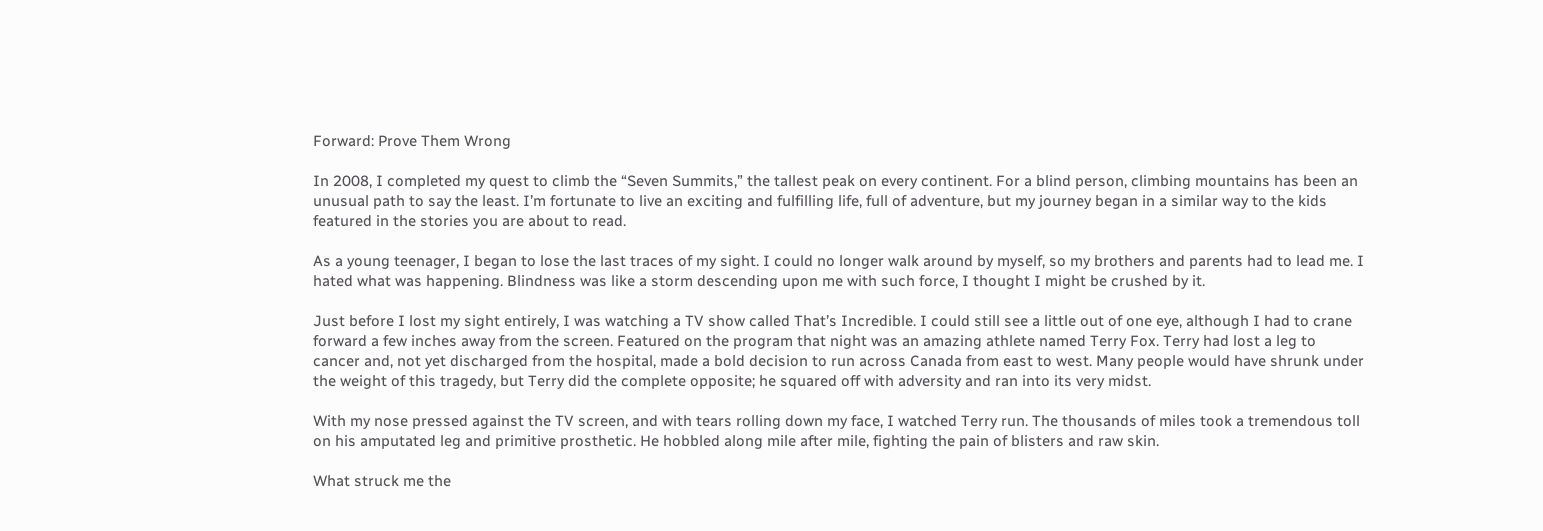Forward: Prove Them Wrong

In 2008, I completed my quest to climb the “Seven Summits,” the tallest peak on every continent. For a blind person, climbing mountains has been an unusual path to say the least. I’m fortunate to live an exciting and fulfilling life, full of adventure, but my journey began in a similar way to the kids featured in the stories you are about to read.

As a young teenager, I began to lose the last traces of my sight. I could no longer walk around by myself, so my brothers and parents had to lead me. I hated what was happening. Blindness was like a storm descending upon me with such force, I thought I might be crushed by it.

Just before I lost my sight entirely, I was watching a TV show called That’s Incredible. I could still see a little out of one eye, although I had to crane forward a few inches away from the screen. Featured on the program that night was an amazing athlete named Terry Fox. Terry had lost a leg to cancer and, not yet discharged from the hospital, made a bold decision to run across Canada from east to west. Many people would have shrunk under the weight of this tragedy, but Terry did the complete opposite; he squared off with adversity and ran into its very midst.

With my nose pressed against the TV screen, and with tears rolling down my face, I watched Terry run. The thousands of miles took a tremendous toll on his amputated leg and primitive prosthetic. He hobbled along mile after mile, fighting the pain of blisters and raw skin.

What struck me the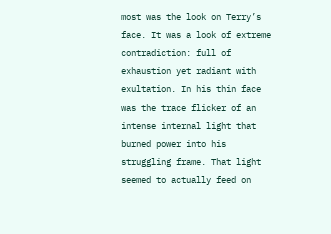most was the look on Terry’s face. It was a look of extreme contradiction: full of exhaustion yet radiant with exultation. In his thin face was the trace flicker of an intense internal light that burned power into his struggling frame. That light seemed to actually feed on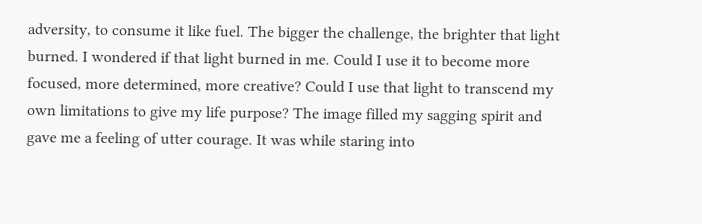adversity, to consume it like fuel. The bigger the challenge, the brighter that light burned. I wondered if that light burned in me. Could I use it to become more focused, more determined, more creative? Could I use that light to transcend my own limitations to give my life purpose? The image filled my sagging spirit and gave me a feeling of utter courage. It was while staring into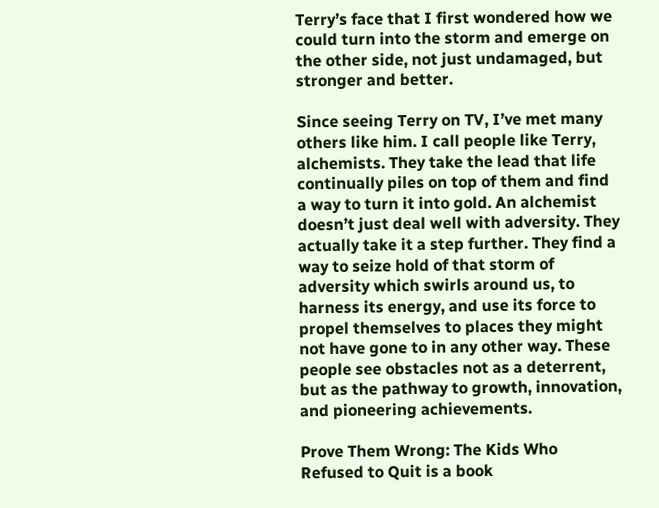Terry’s face that I first wondered how we could turn into the storm and emerge on the other side, not just undamaged, but stronger and better.

Since seeing Terry on TV, I’ve met many others like him. I call people like Terry, alchemists. They take the lead that life continually piles on top of them and find a way to turn it into gold. An alchemist doesn’t just deal well with adversity. They actually take it a step further. They find a way to seize hold of that storm of adversity which swirls around us, to harness its energy, and use its force to propel themselves to places they might not have gone to in any other way. These people see obstacles not as a deterrent, but as the pathway to growth, innovation, and pioneering achievements.

Prove Them Wrong: The Kids Who Refused to Quit is a book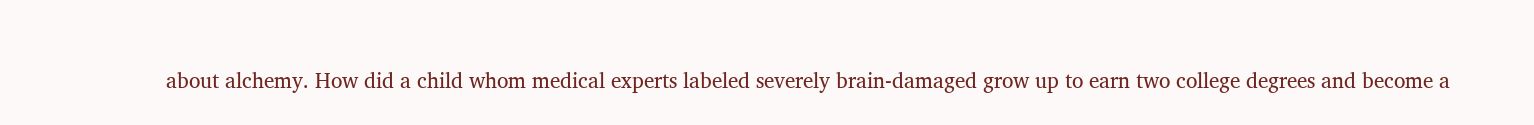about alchemy. How did a child whom medical experts labeled severely brain-damaged grow up to earn two college degrees and become a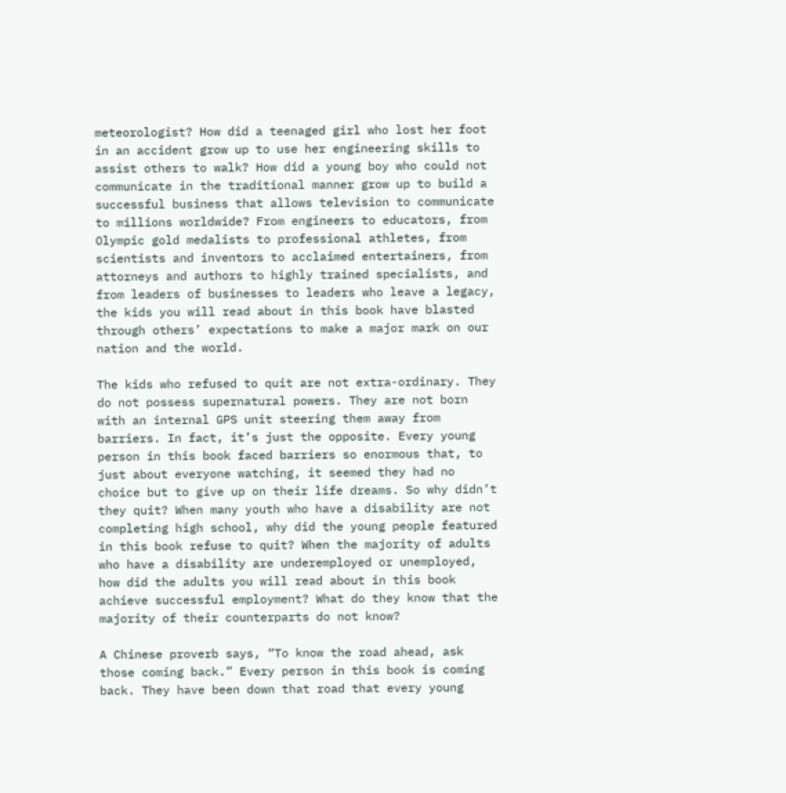meteorologist? How did a teenaged girl who lost her foot in an accident grow up to use her engineering skills to assist others to walk? How did a young boy who could not communicate in the traditional manner grow up to build a successful business that allows television to communicate to millions worldwide? From engineers to educators, from Olympic gold medalists to professional athletes, from scientists and inventors to acclaimed entertainers, from attorneys and authors to highly trained specialists, and from leaders of businesses to leaders who leave a legacy, the kids you will read about in this book have blasted through others’ expectations to make a major mark on our nation and the world.

The kids who refused to quit are not extra-ordinary. They do not possess supernatural powers. They are not born with an internal GPS unit steering them away from barriers. In fact, it’s just the opposite. Every young person in this book faced barriers so enormous that, to just about everyone watching, it seemed they had no choice but to give up on their life dreams. So why didn’t they quit? When many youth who have a disability are not completing high school, why did the young people featured in this book refuse to quit? When the majority of adults who have a disability are underemployed or unemployed, how did the adults you will read about in this book achieve successful employment? What do they know that the majority of their counterparts do not know?

A Chinese proverb says, “To know the road ahead, ask those coming back.” Every person in this book is coming back. They have been down that road that every young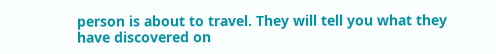person is about to travel. They will tell you what they have discovered on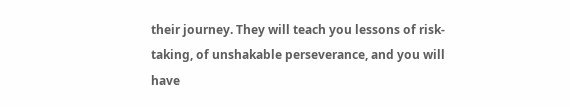their journey. They will teach you lessons of risk-taking, of unshakable perseverance, and you will have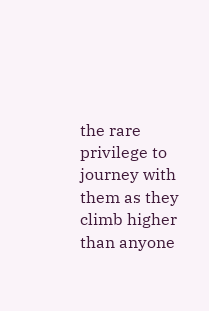the rare privilege to journey with them as they climb higher than anyone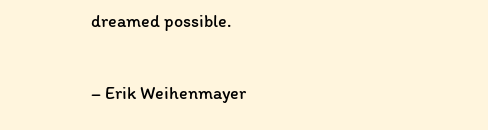dreamed possible.

– Erik Weihenmayer